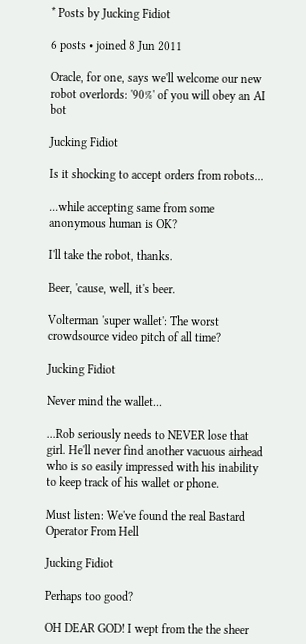* Posts by Jucking Fidiot

6 posts • joined 8 Jun 2011

Oracle, for one, says we'll welcome our new robot overlords: '90%' of you will obey an AI bot

Jucking Fidiot

Is it shocking to accept orders from robots...

...while accepting same from some anonymous human is OK?

I'll take the robot, thanks.

Beer, 'cause, well, it's beer.

Volterman 'super wallet': The worst crowdsource video pitch of all time?

Jucking Fidiot

Never mind the wallet...

...Rob seriously needs to NEVER lose that girl. He'll never find another vacuous airhead who is so easily impressed with his inability to keep track of his wallet or phone.

Must listen: We've found the real Bastard Operator From Hell

Jucking Fidiot

Perhaps too good?

OH DEAR GOD! I wept from the the sheer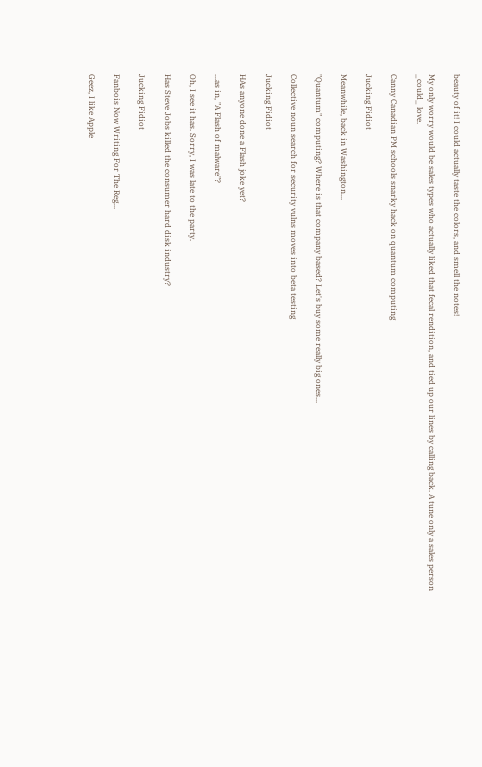beauty of it! I could actually taste the colors, and smell the notes!

My only worry would be sales types who actually liked that fecal rendition, and tied up our lines by calling back. A tune only a sales person _could_ love.

Canny Canadian PM schools snarky hack on quantum computing

Jucking Fidiot

Meanwhile, back in Washington...

"Quantum" computing? Where is that company based? Let's buy some really big ones...

Collective noun search for security vulns moves into beta testing

Jucking Fidiot

HAs anyone done a Flash joke yet?

...as in, "A Flash of malware"?

Oh, I see it has. Sorry, I was late to the party.

Has Steve Jobs killed the consumer hard disk industry?

Jucking Fidiot

Fanbois Now Writing For The Reg...

Geez, I like Apple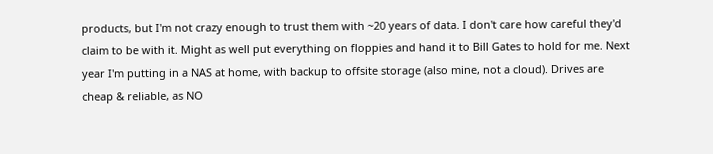products, but I'm not crazy enough to trust them with ~20 years of data. I don't care how careful they'd claim to be with it. Might as well put everything on floppies and hand it to Bill Gates to hold for me. Next year I'm putting in a NAS at home, with backup to offsite storage (also mine, not a cloud). Drives are cheap & reliable, as NO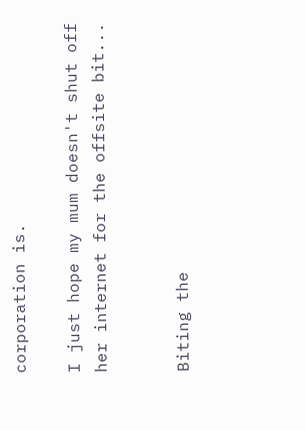corporation is.

I just hope my mum doesn't shut off her internet for the offsite bit...


Biting the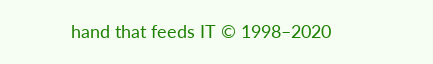hand that feeds IT © 1998–2020